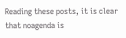Reading these posts, it is clear that noagenda is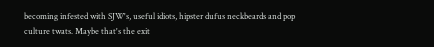becoming infested with SJW's, useful idiots, hipster dufus neckbeards and pop culture twats. Maybe that's the exit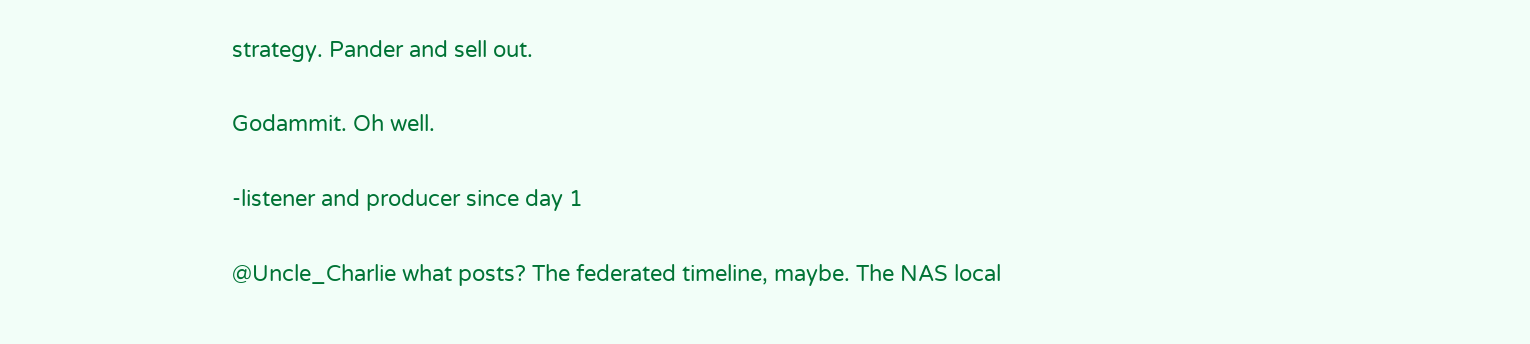strategy. Pander and sell out.

Godammit. Oh well.

-listener and producer since day 1

@Uncle_Charlie what posts? The federated timeline, maybe. The NAS local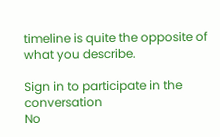timeline is quite the opposite of what you describe.

Sign in to participate in the conversation
No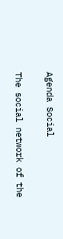Agenda Social

The social network of the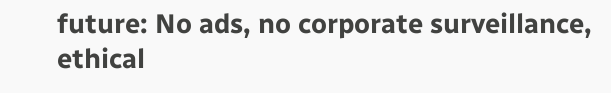future: No ads, no corporate surveillance, ethical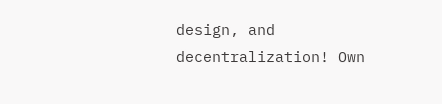design, and decentralization! Own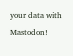your data with Mastodon!